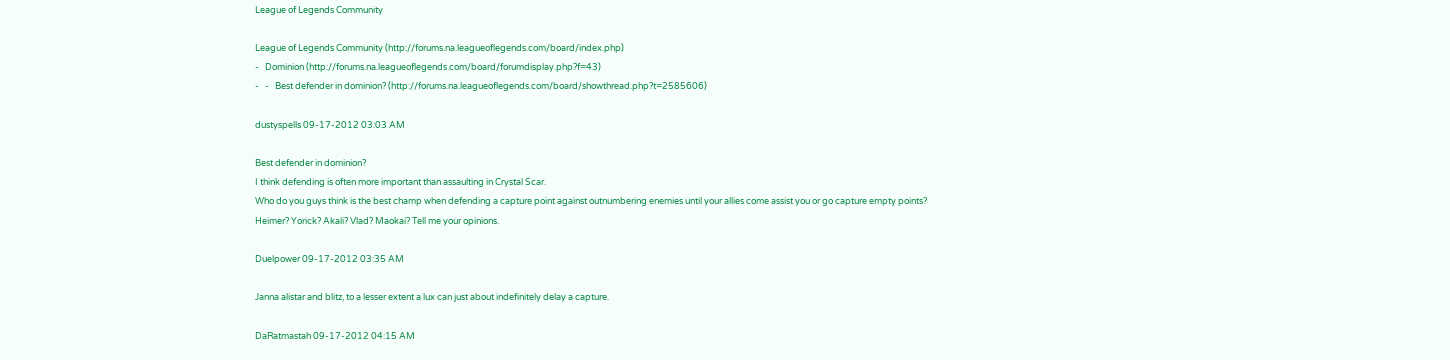League of Legends Community

League of Legends Community (http://forums.na.leagueoflegends.com/board/index.php)
-   Dominion (http://forums.na.leagueoflegends.com/board/forumdisplay.php?f=43)
-   -   Best defender in dominion? (http://forums.na.leagueoflegends.com/board/showthread.php?t=2585606)

dustyspells 09-17-2012 03:03 AM

Best defender in dominion?
I think defending is often more important than assaulting in Crystal Scar.
Who do you guys think is the best champ when defending a capture point against outnumbering enemies until your allies come assist you or go capture empty points?
Heimer? Yorick? Akali? Vlad? Maokai? Tell me your opinions.

Duelpower 09-17-2012 03:35 AM

Janna alistar and blitz, to a lesser extent a lux can just about indefinitely delay a capture.

DaRatmastah 09-17-2012 04:15 AM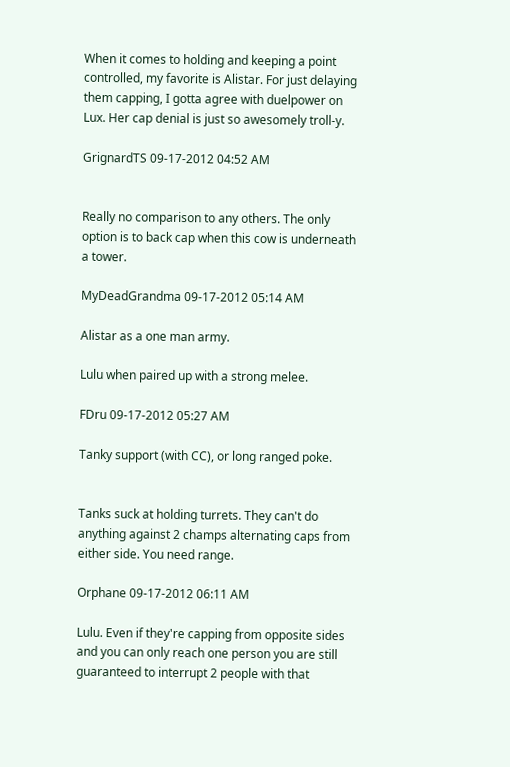When it comes to holding and keeping a point controlled, my favorite is Alistar. For just delaying them capping, I gotta agree with duelpower on Lux. Her cap denial is just so awesomely troll-y.

GrignardTS 09-17-2012 04:52 AM


Really no comparison to any others. The only option is to back cap when this cow is underneath a tower.

MyDeadGrandma 09-17-2012 05:14 AM

Alistar as a one man army.

Lulu when paired up with a strong melee.

FDru 09-17-2012 05:27 AM

Tanky support (with CC), or long ranged poke.


Tanks suck at holding turrets. They can't do anything against 2 champs alternating caps from either side. You need range.

Orphane 09-17-2012 06:11 AM

Lulu. Even if they're capping from opposite sides and you can only reach one person you are still guaranteed to interrupt 2 people with that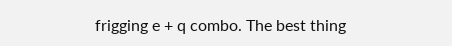frigging e + q combo. The best thing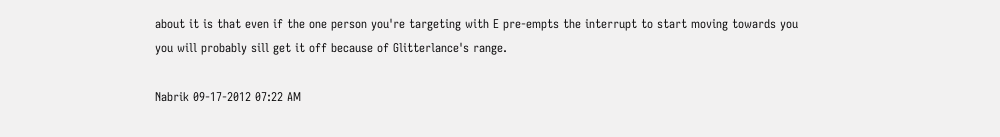about it is that even if the one person you're targeting with E pre-empts the interrupt to start moving towards you you will probably sill get it off because of Glitterlance's range.

Nabrik 09-17-2012 07:22 AM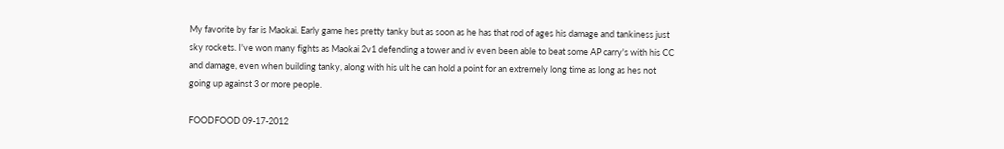My favorite by far is Maokai. Early game hes pretty tanky but as soon as he has that rod of ages his damage and tankiness just sky rockets. I've won many fights as Maokai 2v1 defending a tower and iv even been able to beat some AP carry's with his CC and damage, even when building tanky, along with his ult he can hold a point for an extremely long time as long as hes not going up against 3 or more people.

FOODFOOD 09-17-2012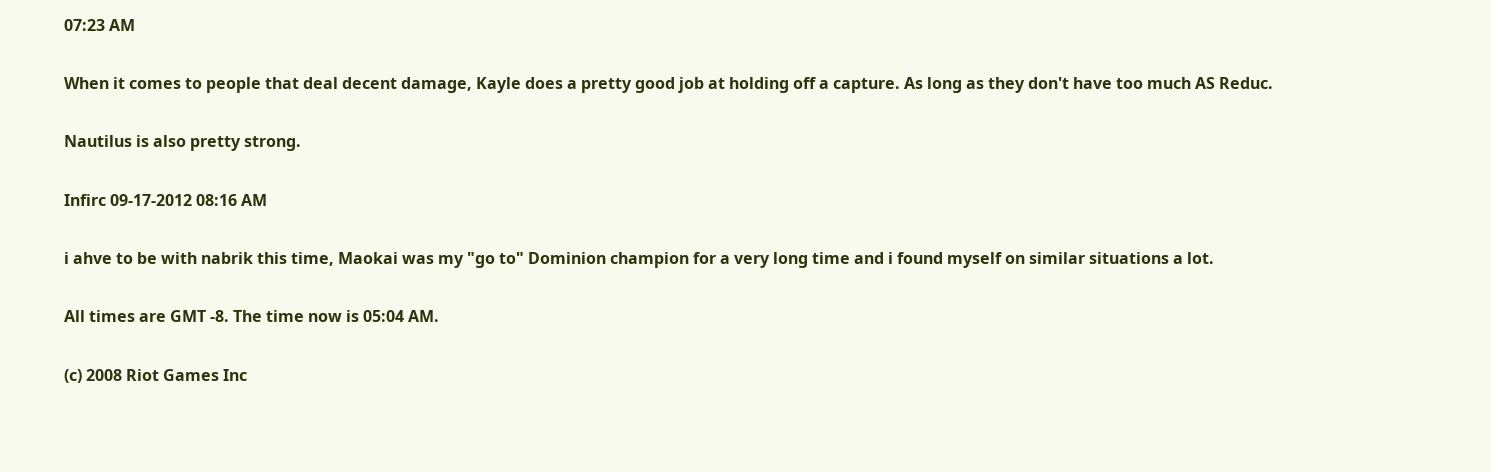07:23 AM

When it comes to people that deal decent damage, Kayle does a pretty good job at holding off a capture. As long as they don't have too much AS Reduc.

Nautilus is also pretty strong.

Infirc 09-17-2012 08:16 AM

i ahve to be with nabrik this time, Maokai was my "go to" Dominion champion for a very long time and i found myself on similar situations a lot.

All times are GMT -8. The time now is 05:04 AM.

(c) 2008 Riot Games Inc